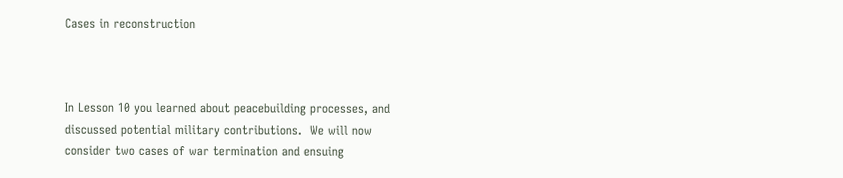Cases in reconstruction



In Lesson 10 you learned about peacebuilding processes, and discussed potential military contributions.  We will now consider two cases of war termination and ensuing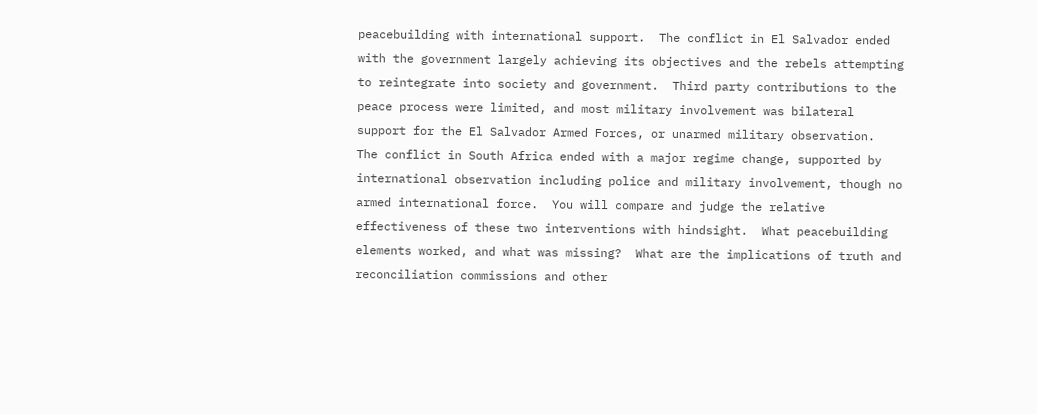peacebuilding with international support.  The conflict in El Salvador ended with the government largely achieving its objectives and the rebels attempting to reintegrate into society and government.  Third party contributions to the peace process were limited, and most military involvement was bilateral support for the El Salvador Armed Forces, or unarmed military observation.  The conflict in South Africa ended with a major regime change, supported by international observation including police and military involvement, though no armed international force.  You will compare and judge the relative effectiveness of these two interventions with hindsight.  What peacebuilding elements worked, and what was missing?  What are the implications of truth and reconciliation commissions and other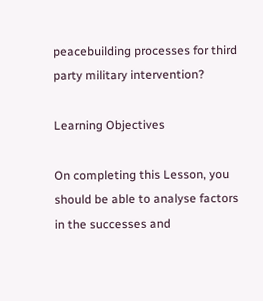peacebuilding processes for third party military intervention?

Learning Objectives

On completing this Lesson, you should be able to analyse factors in the successes and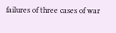failures of three cases of war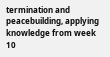termination and peacebuilding, applying knowledge from week 10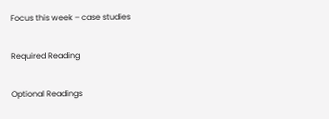Focus this week – case studies

Required Reading

Optional Readings